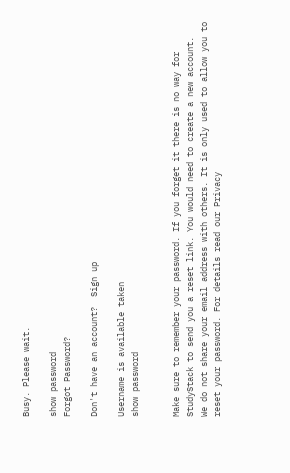Busy. Please wait.

show password
Forgot Password?

Don't have an account?  Sign up

Username is available taken
show password


Make sure to remember your password. If you forget it there is no way for StudyStack to send you a reset link. You would need to create a new account.
We do not share your email address with others. It is only used to allow you to reset your password. For details read our Privacy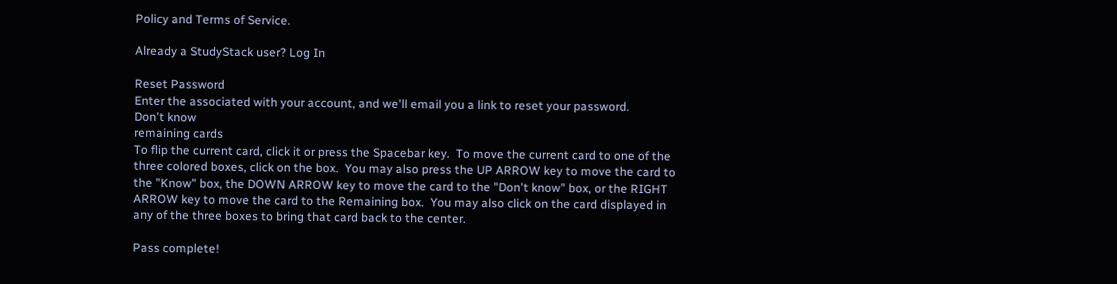Policy and Terms of Service.

Already a StudyStack user? Log In

Reset Password
Enter the associated with your account, and we'll email you a link to reset your password.
Don't know
remaining cards
To flip the current card, click it or press the Spacebar key.  To move the current card to one of the three colored boxes, click on the box.  You may also press the UP ARROW key to move the card to the "Know" box, the DOWN ARROW key to move the card to the "Don't know" box, or the RIGHT ARROW key to move the card to the Remaining box.  You may also click on the card displayed in any of the three boxes to bring that card back to the center.

Pass complete!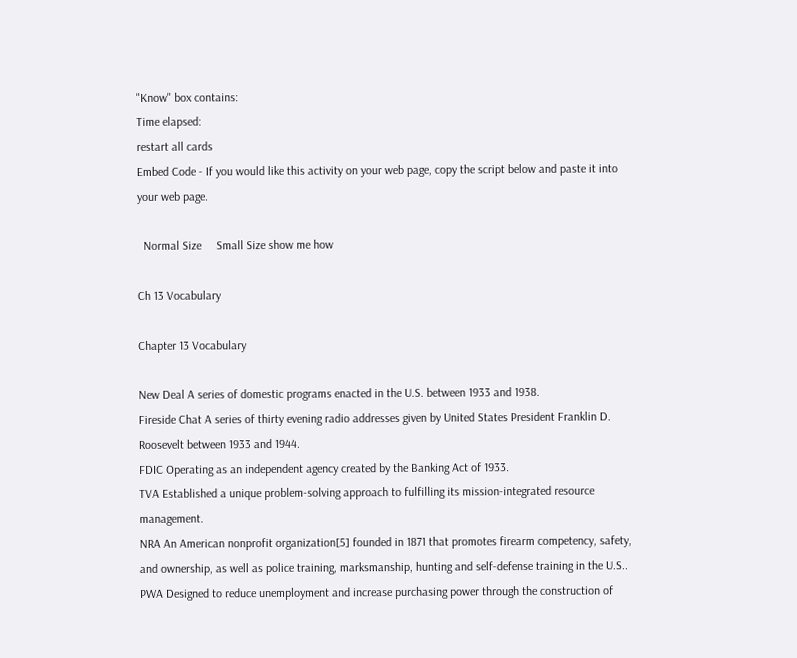"Know" box contains:
Time elapsed:
restart all cards
Embed Code - If you would like this activity on your web page, copy the script below and paste it into your web page.

  Normal Size     Small Size show me how

Ch 13 Vocabulary

Chapter 13 Vocabulary

New Deal A series of domestic programs enacted in the U.S. between 1933 and 1938.
Fireside Chat A series of thirty evening radio addresses given by United States President Franklin D. Roosevelt between 1933 and 1944.
FDIC Operating as an independent agency created by the Banking Act of 1933.
TVA Established a unique problem-solving approach to fulfilling its mission-integrated resource management.
NRA An American nonprofit organization[5] founded in 1871 that promotes firearm competency, safety, and ownership, as well as police training, marksmanship, hunting and self-defense training in the U.S..
PWA Designed to reduce unemployment and increase purchasing power through the construction of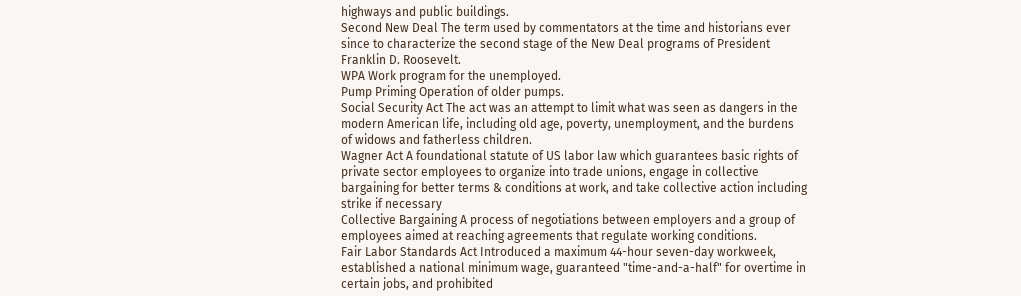highways and public buildings.
Second New Deal The term used by commentators at the time and historians ever since to characterize the second stage of the New Deal programs of President Franklin D. Roosevelt.
WPA Work program for the unemployed.
Pump Priming Operation of older pumps.
Social Security Act The act was an attempt to limit what was seen as dangers in the modern American life, including old age, poverty, unemployment, and the burdens of widows and fatherless children.
Wagner Act A foundational statute of US labor law which guarantees basic rights of private sector employees to organize into trade unions, engage in collective bargaining for better terms & conditions at work, and take collective action including strike if necessary
Collective Bargaining A process of negotiations between employers and a group of employees aimed at reaching agreements that regulate working conditions.
Fair Labor Standards Act Introduced a maximum 44-hour seven-day workweek, established a national minimum wage, guaranteed "time-and-a-half" for overtime in certain jobs, and prohibited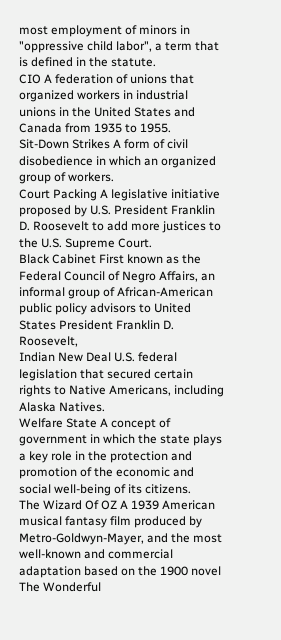most employment of minors in "oppressive child labor", a term that is defined in the statute.
CIO A federation of unions that organized workers in industrial unions in the United States and Canada from 1935 to 1955.
Sit-Down Strikes A form of civil disobedience in which an organized group of workers.
Court Packing A legislative initiative proposed by U.S. President Franklin D. Roosevelt to add more justices to the U.S. Supreme Court.
Black Cabinet First known as the Federal Council of Negro Affairs, an informal group of African-American public policy advisors to United States President Franklin D. Roosevelt,
Indian New Deal U.S. federal legislation that secured certain rights to Native Americans, including Alaska Natives.
Welfare State A concept of government in which the state plays a key role in the protection and promotion of the economic and social well-being of its citizens.
The Wizard Of OZ A 1939 American musical fantasy film produced by Metro-Goldwyn-Mayer, and the most well-known and commercial adaptation based on the 1900 novel The Wonderful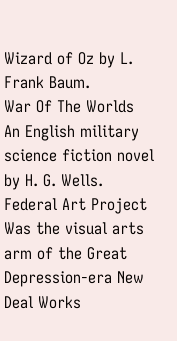Wizard of Oz by L. Frank Baum.
War Of The Worlds An English military science fiction novel by H. G. Wells.
Federal Art Project Was the visual arts arm of the Great Depression-era New Deal Works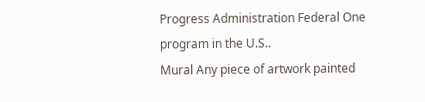Progress Administration Federal One program in the U.S..
Mural Any piece of artwork painted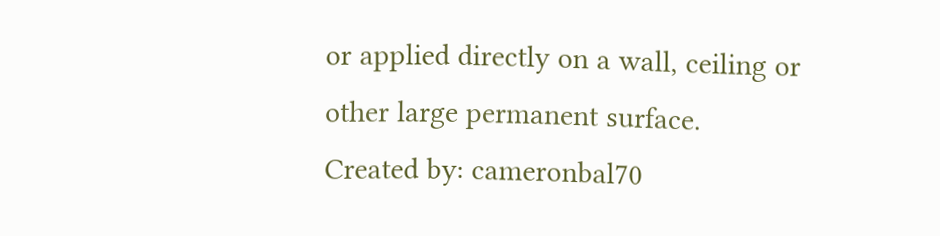or applied directly on a wall, ceiling or other large permanent surface.
Created by: cameronbal70